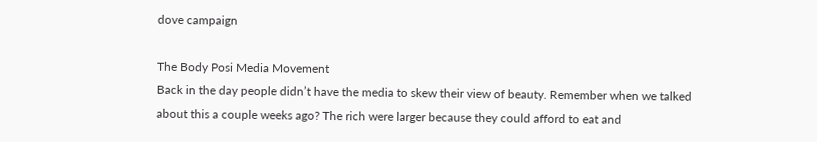dove campaign

The Body Posi Media Movement
Back in the day people didn’t have the media to skew their view of beauty. Remember when we talked about this a couple weeks ago? The rich were larger because they could afford to eat and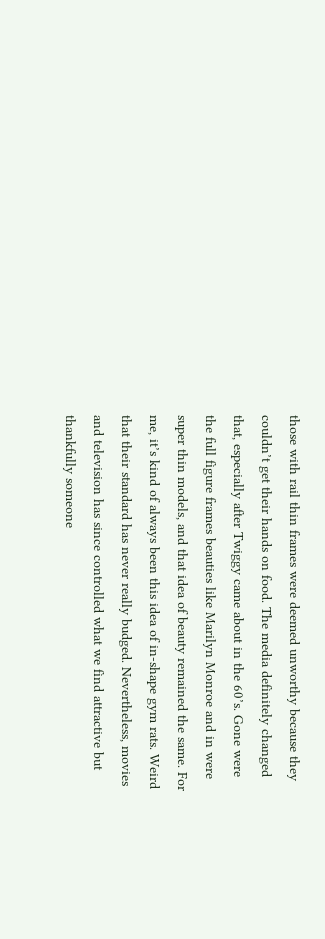those with rail thin frames were deemed unworthy because they couldn’t get their hands on food. The media definitely changed that, especially after Twiggy came about in the 60’s. Gone were the full figure frames beauties like Marilyn Monroe and in were super thin models, and that idea of beauty remained the same. For me, it’s kind of always been this idea of in-shape gym rats. Weird that their standard has never really budged. Nevertheless, movies and television has since controlled what we find attractive but thankfully someone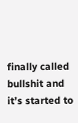finally called bullshit and it’s started to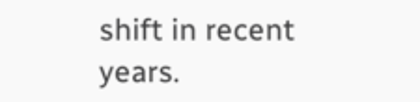shift in recent years.